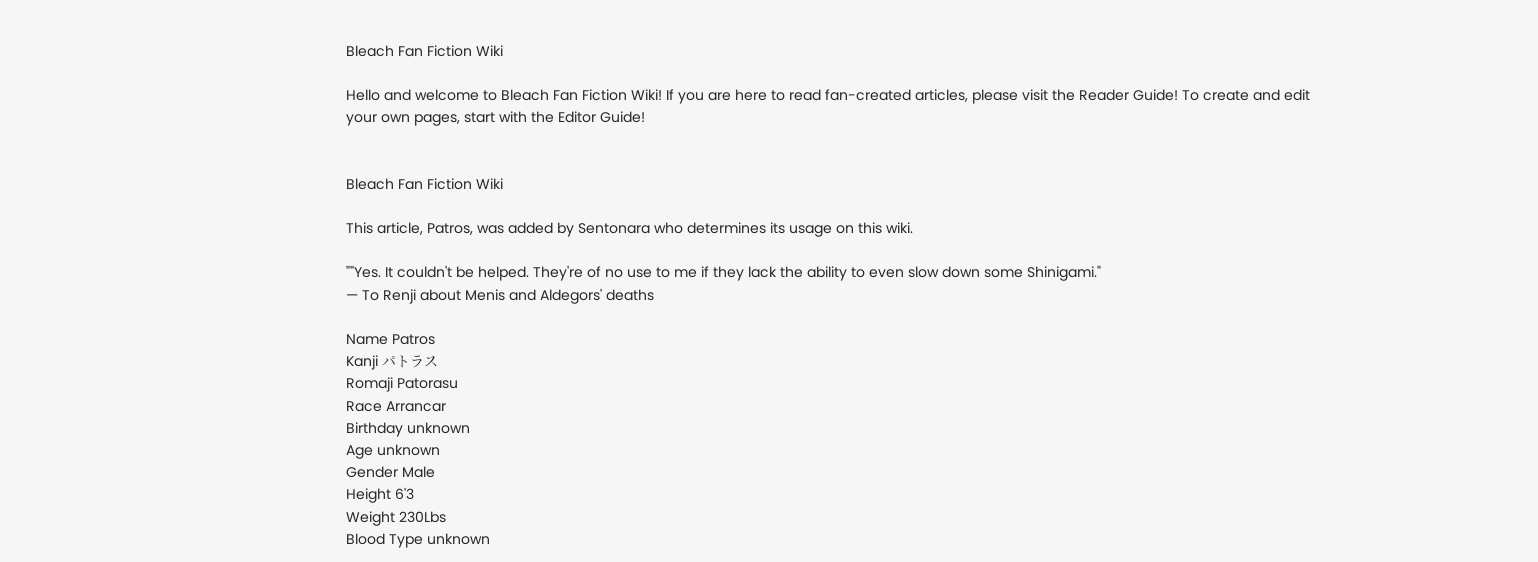Bleach Fan Fiction Wiki

Hello and welcome to Bleach Fan Fiction Wiki! If you are here to read fan-created articles, please visit the Reader Guide! To create and edit your own pages, start with the Editor Guide!


Bleach Fan Fiction Wiki

This article, Patros, was added by Sentonara who determines its usage on this wiki.

""Yes. It couldn't be helped. They're of no use to me if they lack the ability to even slow down some Shinigami."
— To Renji about Menis and Aldegors' deaths

Name Patros
Kanji パトラス
Romaji Patorasu
Race Arrancar
Birthday unknown
Age unknown
Gender Male
Height 6'3
Weight 230Lbs
Blood Type unknown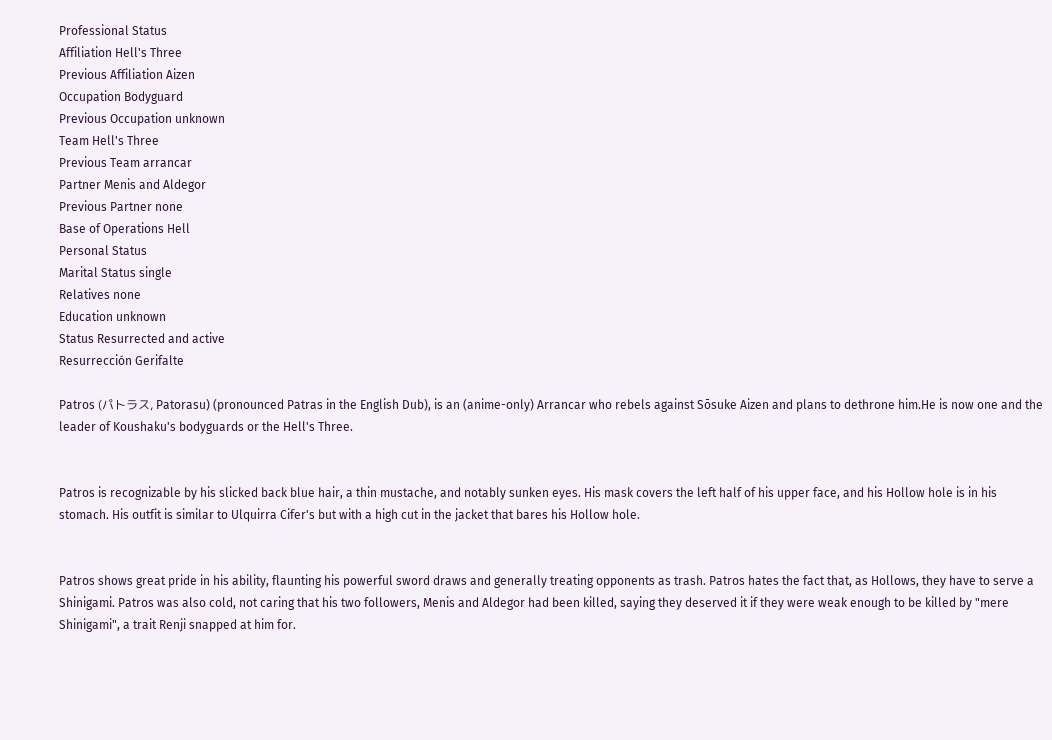Professional Status
Affiliation Hell's Three
Previous Affiliation Aizen
Occupation Bodyguard
Previous Occupation unknown
Team Hell's Three
Previous Team arrancar
Partner Menis and Aldegor
Previous Partner none
Base of Operations Hell
Personal Status
Marital Status single
Relatives none
Education unknown
Status Resurrected and active
Resurrección Gerifalte

Patros (パトラス, Patorasu) (pronounced Patras in the English Dub), is an (anime-only) Arrancar who rebels against Sōsuke Aizen and plans to dethrone him.He is now one and the leader of Koushaku's bodyguards or the Hell's Three.


Patros is recognizable by his slicked back blue hair, a thin mustache, and notably sunken eyes. His mask covers the left half of his upper face, and his Hollow hole is in his stomach. His outfit is similar to Ulquirra Cifer's but with a high cut in the jacket that bares his Hollow hole.


Patros shows great pride in his ability, flaunting his powerful sword draws and generally treating opponents as trash. Patros hates the fact that, as Hollows, they have to serve a Shinigami. Patros was also cold, not caring that his two followers, Menis and Aldegor had been killed, saying they deserved it if they were weak enough to be killed by "mere Shinigami", a trait Renji snapped at him for.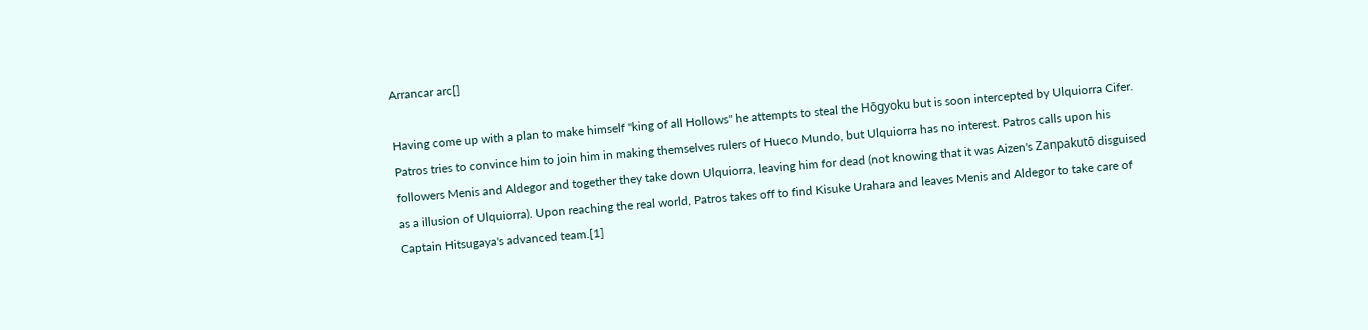Arrancar arc[]

Having come up with a plan to make himself "king of all Hollows" he attempts to steal the Hōgyoku but is soon intercepted by Ulquiorra Cifer. Patros tries to convince him to join him in making themselves rulers of Hueco Mundo, but Ulquiorra has no interest. Patros calls upon his followers Menis and Aldegor and together they take down Ulquiorra, leaving him for dead (not knowing that it was Aizen's Zanpakutō disguised as a illusion of Ulquiorra). Upon reaching the real world, Patros takes off to find Kisuke Urahara and leaves Menis and Aldegor to take care of Captain Hitsugaya's advanced team.[1]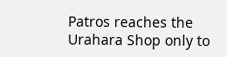Patros reaches the Urahara Shop only to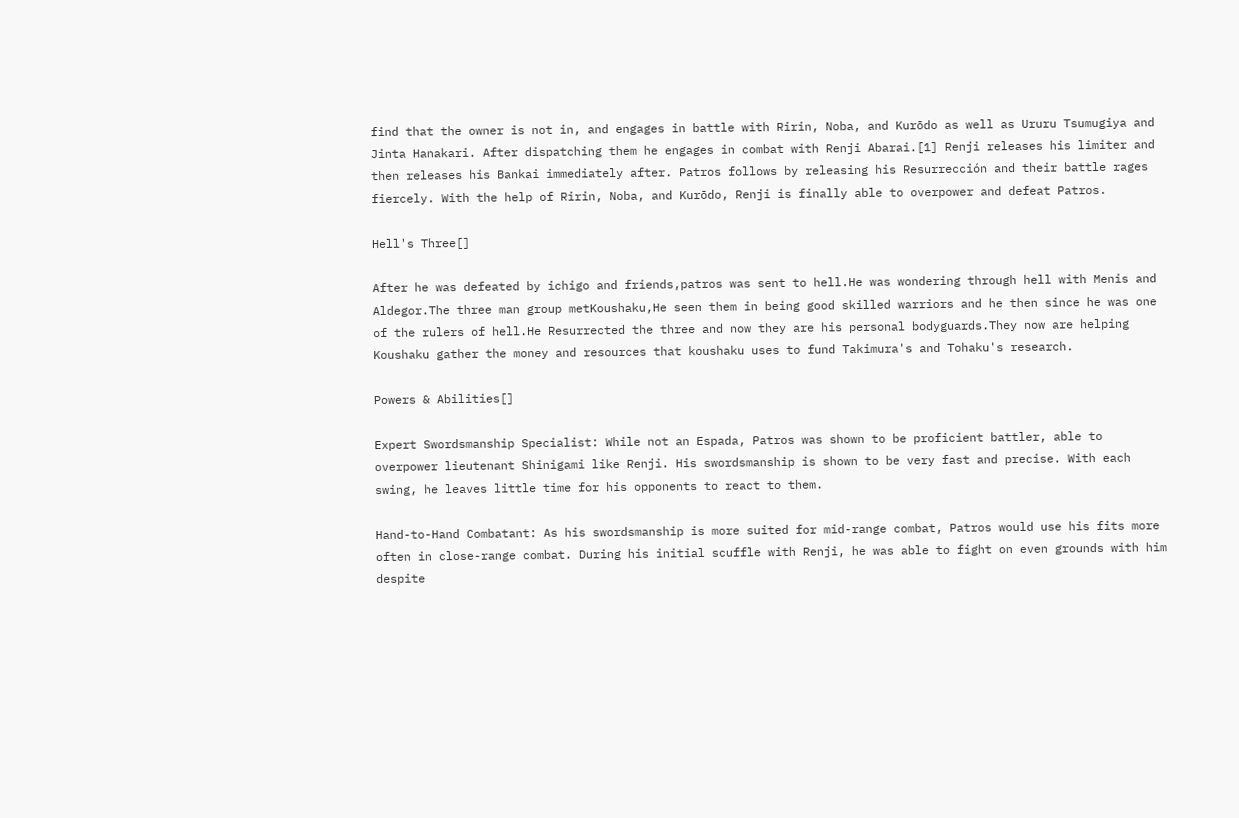find that the owner is not in, and engages in battle with Ririn, Noba, and Kurōdo as well as Ururu Tsumugiya and Jinta Hanakari. After dispatching them he engages in combat with Renji Abarai.[1] Renji releases his limiter and then releases his Bankai immediately after. Patros follows by releasing his Resurrección and their battle rages fiercely. With the help of Ririn, Noba, and Kurōdo, Renji is finally able to overpower and defeat Patros.

Hell's Three[]

After he was defeated by ichigo and friends,patros was sent to hell.He was wondering through hell with Menis and Aldegor.The three man group metKoushaku,He seen them in being good skilled warriors and he then since he was one of the rulers of hell.He Resurrected the three and now they are his personal bodyguards.They now are helping Koushaku gather the money and resources that koushaku uses to fund Takimura's and Tohaku's research.

Powers & Abilities[]

Expert Swordsmanship Specialist: While not an Espada, Patros was shown to be proficient battler, able to overpower lieutenant Shinigami like Renji. His swordsmanship is shown to be very fast and precise. With each swing, he leaves little time for his opponents to react to them.

Hand-to-Hand Combatant: As his swordsmanship is more suited for mid-range combat, Patros would use his fits more often in close-range combat. During his initial scuffle with Renji, he was able to fight on even grounds with him despite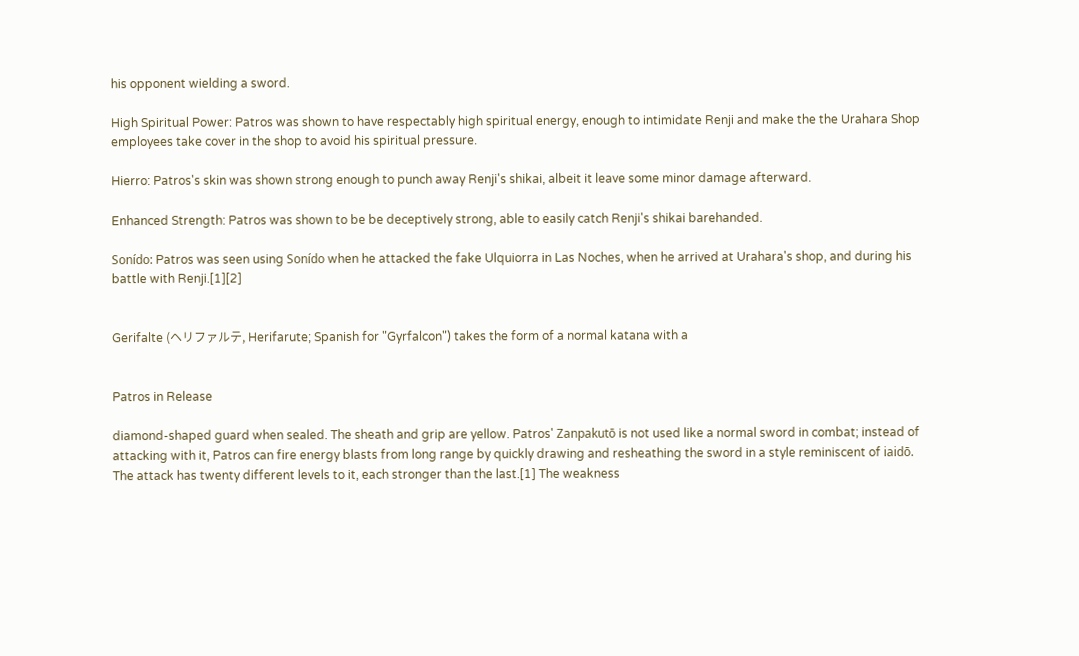his opponent wielding a sword.

High Spiritual Power: Patros was shown to have respectably high spiritual energy, enough to intimidate Renji and make the the Urahara Shop employees take cover in the shop to avoid his spiritual pressure.

Hierro: Patros's skin was shown strong enough to punch away Renji's shikai, albeit it leave some minor damage afterward.

Enhanced Strength: Patros was shown to be be deceptively strong, able to easily catch Renji's shikai barehanded.

Sonído: Patros was seen using Sonído when he attacked the fake Ulquiorra in Las Noches, when he arrived at Urahara's shop, and during his battle with Renji.[1][2]


Gerifalte (ヘリファルテ, Herifarute; Spanish for "Gyrfalcon") takes the form of a normal katana with a


Patros in Release

diamond-shaped guard when sealed. The sheath and grip are yellow. Patros' Zanpakutō is not used like a normal sword in combat; instead of attacking with it, Patros can fire energy blasts from long range by quickly drawing and resheathing the sword in a style reminiscent of iaidō. The attack has twenty different levels to it, each stronger than the last.[1] The weakness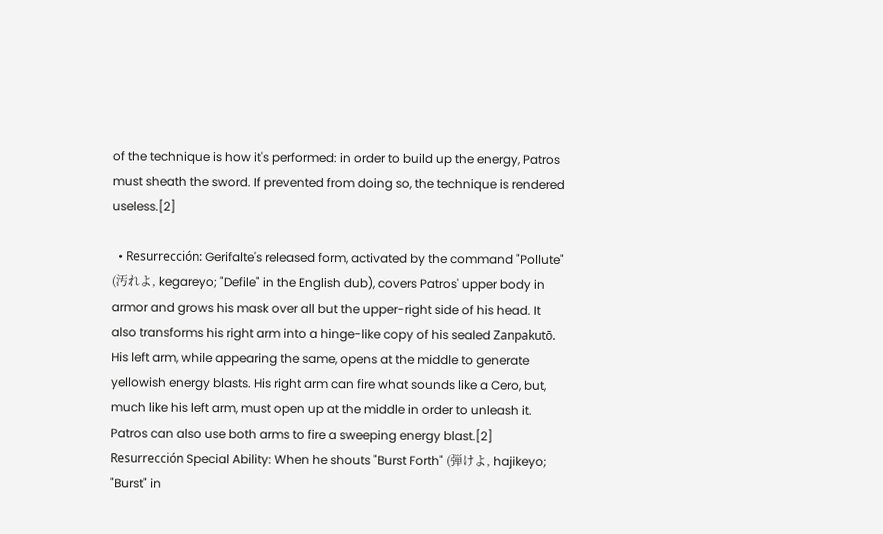of the technique is how it's performed: in order to build up the energy, Patros must sheath the sword. If prevented from doing so, the technique is rendered useless.[2]

  • Resurrección: Gerifalte's released form, activated by the command "Pollute" (汚れよ, kegareyo; "Defile" in the English dub), covers Patros' upper body in armor and grows his mask over all but the upper-right side of his head. It also transforms his right arm into a hinge-like copy of his sealed Zanpakutō. His left arm, while appearing the same, opens at the middle to generate yellowish energy blasts. His right arm can fire what sounds like a Cero, but, much like his left arm, must open up at the middle in order to unleash it. Patros can also use both arms to fire a sweeping energy blast.[2]
Resurrección Special Ability: When he shouts "Burst Forth" (弾けよ, hajikeyo; "Burst" in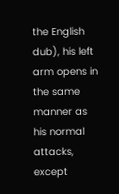the English dub), his left arm opens in the same manner as his normal attacks, except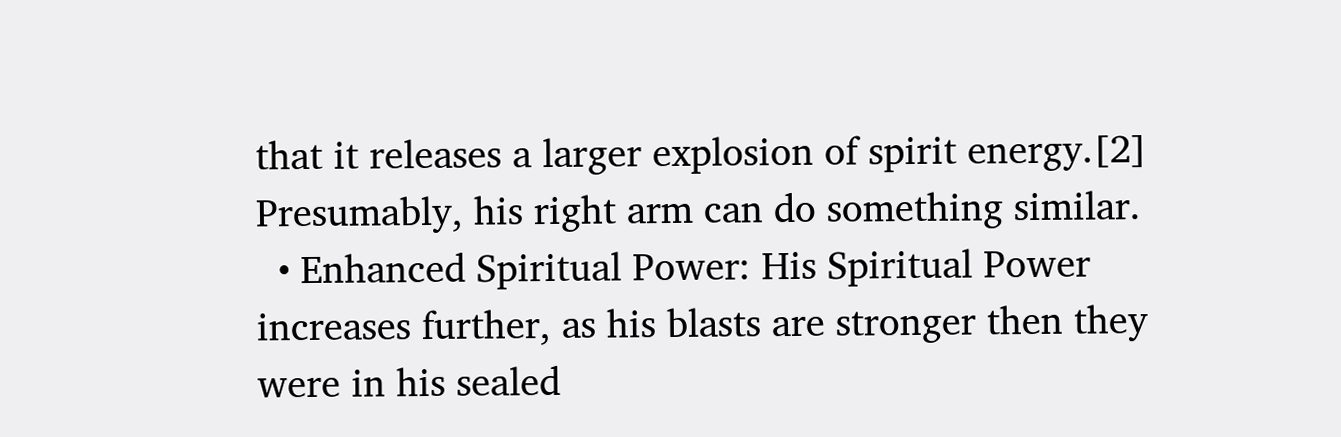that it releases a larger explosion of spirit energy.[2] Presumably, his right arm can do something similar.
  • Enhanced Spiritual Power: His Spiritual Power increases further, as his blasts are stronger then they were in his sealed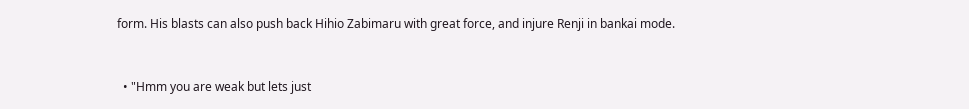form. His blasts can also push back Hihio Zabimaru with great force, and injure Renji in bankai mode.


  • "Hmm you are weak but lets just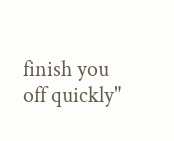finish you off quickly"